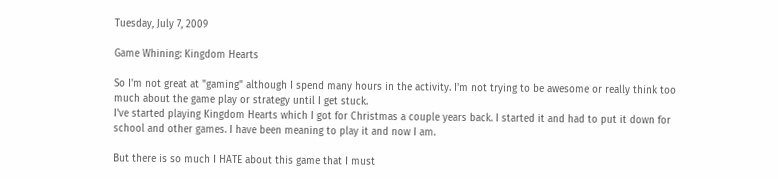Tuesday, July 7, 2009

Game Whining: Kingdom Hearts

So I'm not great at "gaming" although I spend many hours in the activity. I'm not trying to be awesome or really think too much about the game play or strategy until I get stuck.
I've started playing Kingdom Hearts which I got for Christmas a couple years back. I started it and had to put it down for school and other games. I have been meaning to play it and now I am.

But there is so much I HATE about this game that I must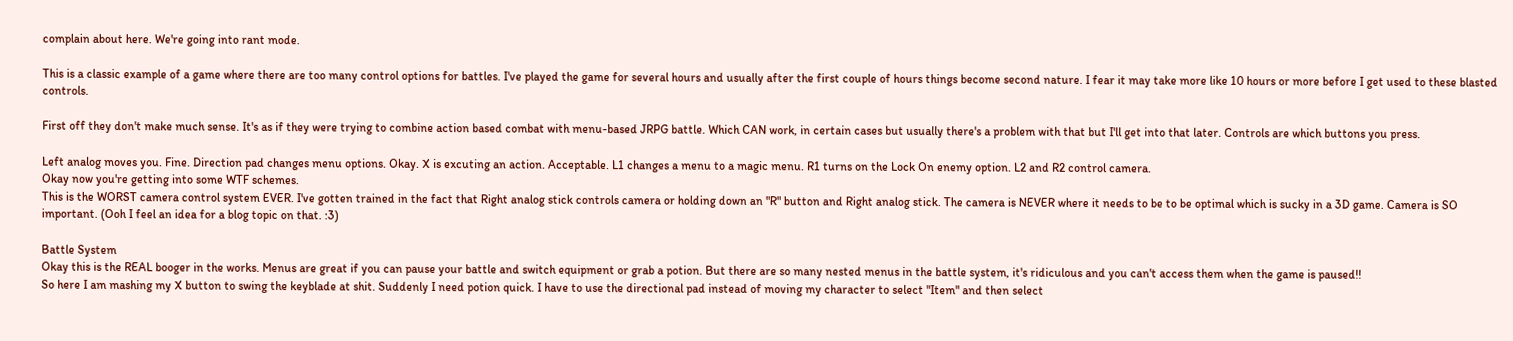complain about here. We're going into rant mode.

This is a classic example of a game where there are too many control options for battles. I've played the game for several hours and usually after the first couple of hours things become second nature. I fear it may take more like 10 hours or more before I get used to these blasted controls.

First off they don't make much sense. It's as if they were trying to combine action based combat with menu-based JRPG battle. Which CAN work, in certain cases but usually there's a problem with that but I'll get into that later. Controls are which buttons you press.

Left analog moves you. Fine. Direction pad changes menu options. Okay. X is excuting an action. Acceptable. L1 changes a menu to a magic menu. R1 turns on the Lock On enemy option. L2 and R2 control camera.
Okay now you're getting into some WTF schemes.
This is the WORST camera control system EVER. I've gotten trained in the fact that Right analog stick controls camera or holding down an "R" button and Right analog stick. The camera is NEVER where it needs to be to be optimal which is sucky in a 3D game. Camera is SO important. (Ooh I feel an idea for a blog topic on that. :3)

Battle System
Okay this is the REAL booger in the works. Menus are great if you can pause your battle and switch equipment or grab a potion. But there are so many nested menus in the battle system, it's ridiculous and you can't access them when the game is paused!!
So here I am mashing my X button to swing the keyblade at shit. Suddenly I need potion quick. I have to use the directional pad instead of moving my character to select "Item" and then select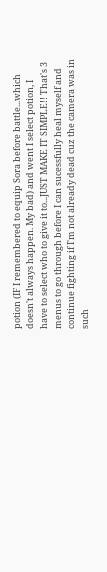potion (IF I remembered to equip Sora before battle...which doesn't always happen. My bad) and went I select potion, I have to select who to give it to...JUST MAKE IT SIMPLE!! That's 3 menus to go through before I can sucessfully heal myself and continue fighting if I'm not already dead cuz the camera was in such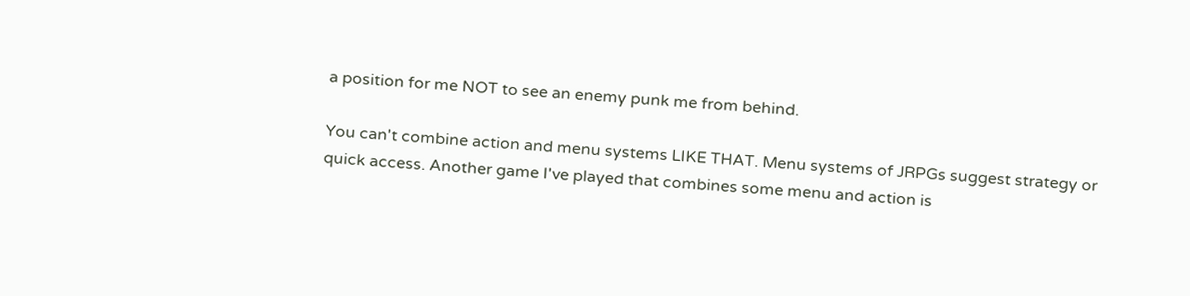a position for me NOT to see an enemy punk me from behind.

You can't combine action and menu systems LIKE THAT. Menu systems of JRPGs suggest strategy or quick access. Another game I've played that combines some menu and action is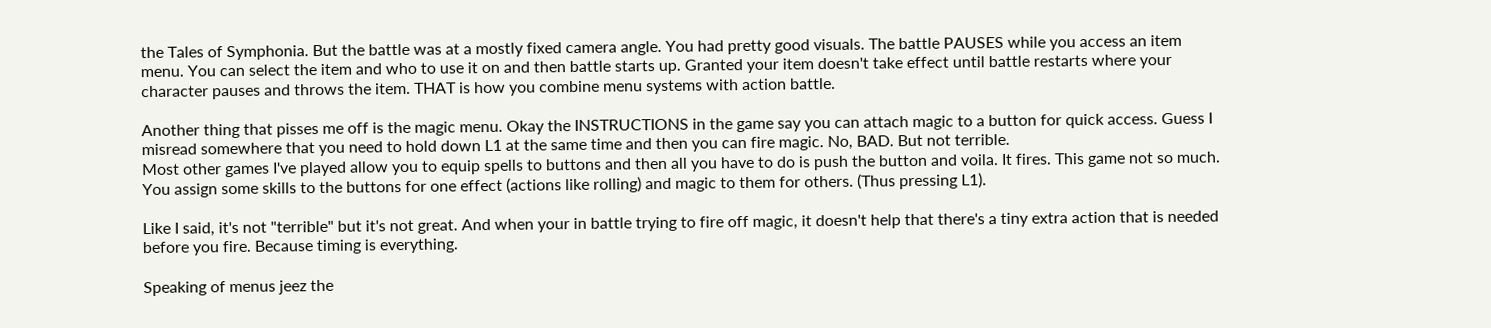the Tales of Symphonia. But the battle was at a mostly fixed camera angle. You had pretty good visuals. The battle PAUSES while you access an item menu. You can select the item and who to use it on and then battle starts up. Granted your item doesn't take effect until battle restarts where your character pauses and throws the item. THAT is how you combine menu systems with action battle.

Another thing that pisses me off is the magic menu. Okay the INSTRUCTIONS in the game say you can attach magic to a button for quick access. Guess I misread somewhere that you need to hold down L1 at the same time and then you can fire magic. No, BAD. But not terrible.
Most other games I've played allow you to equip spells to buttons and then all you have to do is push the button and voila. It fires. This game not so much. You assign some skills to the buttons for one effect (actions like rolling) and magic to them for others. (Thus pressing L1).

Like I said, it's not "terrible" but it's not great. And when your in battle trying to fire off magic, it doesn't help that there's a tiny extra action that is needed before you fire. Because timing is everything.

Speaking of menus jeez the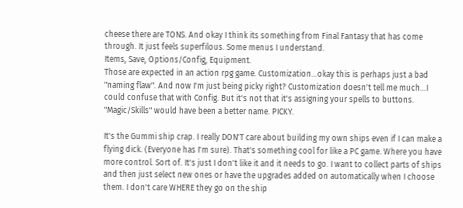cheese there are TONS. And okay I think its something from Final Fantasy that has come through. It just feels superfilous. Some menus I understand.
Items, Save, Options/Config, Equipment.
Those are expected in an action rpg game. Customization...okay this is perhaps just a bad "naming flaw". And now I'm just being picky right? Customization doesn't tell me much...I could confuse that with Config. But it's not that it's assigning your spells to buttons. "Magic/Skills" would have been a better name. PICKY.

It's the Gummi ship crap. I really DON'T care about building my own ships even if I can make a flying dick. (Everyone has I'm sure). That's something cool for like a PC game. Where you have more control. Sort of. It's just I don't like it and it needs to go. I want to collect parts of ships and then just select new ones or have the upgrades added on automatically when I choose them. I don't care WHERE they go on the ship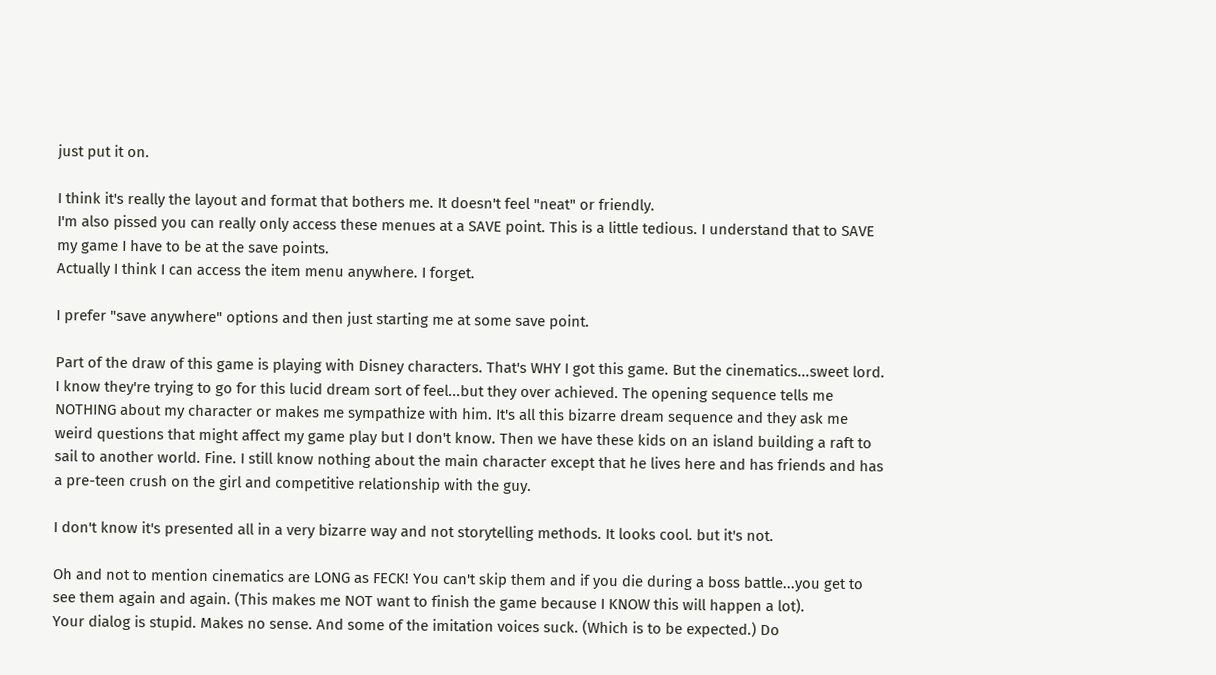just put it on.

I think it's really the layout and format that bothers me. It doesn't feel "neat" or friendly.
I'm also pissed you can really only access these menues at a SAVE point. This is a little tedious. I understand that to SAVE my game I have to be at the save points.
Actually I think I can access the item menu anywhere. I forget.

I prefer "save anywhere" options and then just starting me at some save point.

Part of the draw of this game is playing with Disney characters. That's WHY I got this game. But the cinematics...sweet lord. I know they're trying to go for this lucid dream sort of feel...but they over achieved. The opening sequence tells me NOTHING about my character or makes me sympathize with him. It's all this bizarre dream sequence and they ask me weird questions that might affect my game play but I don't know. Then we have these kids on an island building a raft to sail to another world. Fine. I still know nothing about the main character except that he lives here and has friends and has a pre-teen crush on the girl and competitive relationship with the guy.

I don't know it's presented all in a very bizarre way and not storytelling methods. It looks cool. but it's not.

Oh and not to mention cinematics are LONG as FECK! You can't skip them and if you die during a boss battle...you get to see them again and again. (This makes me NOT want to finish the game because I KNOW this will happen a lot).
Your dialog is stupid. Makes no sense. And some of the imitation voices suck. (Which is to be expected.) Do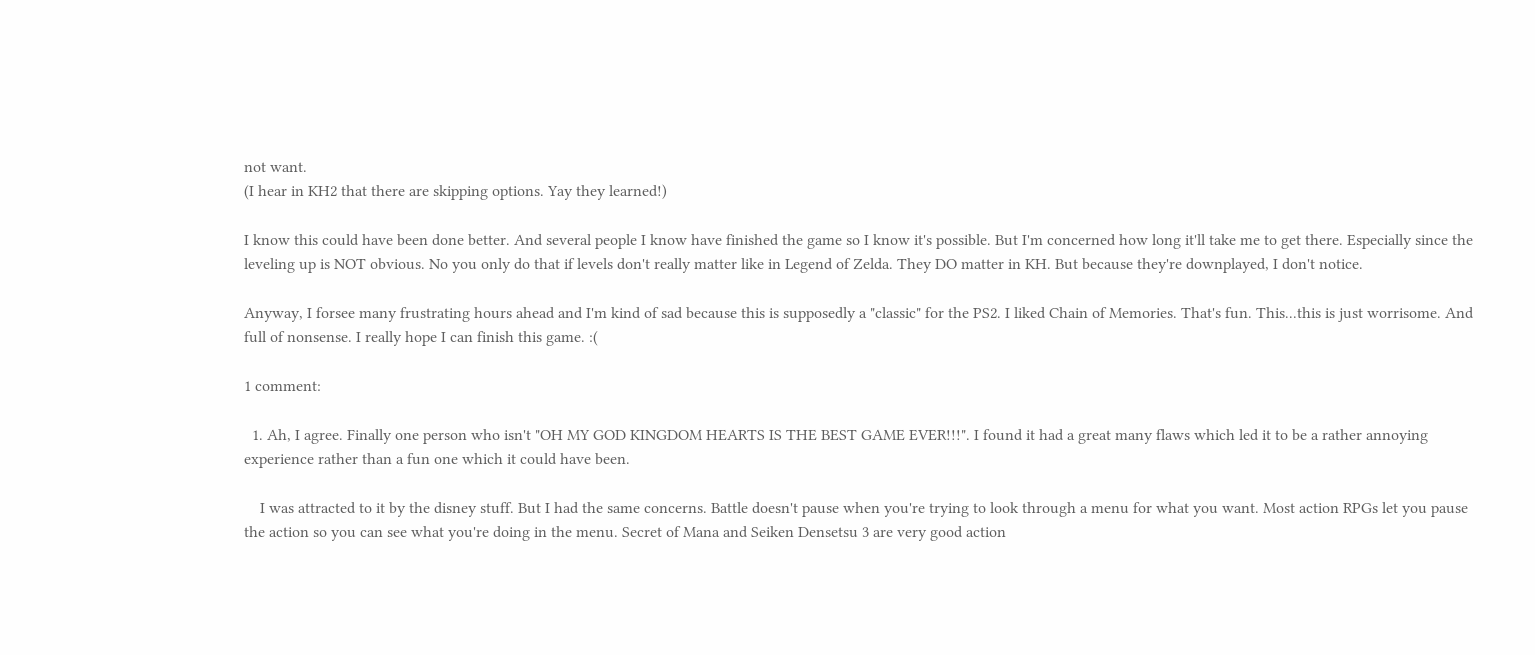not want.
(I hear in KH2 that there are skipping options. Yay they learned!)

I know this could have been done better. And several people I know have finished the game so I know it's possible. But I'm concerned how long it'll take me to get there. Especially since the leveling up is NOT obvious. No you only do that if levels don't really matter like in Legend of Zelda. They DO matter in KH. But because they're downplayed, I don't notice.

Anyway, I forsee many frustrating hours ahead and I'm kind of sad because this is supposedly a "classic" for the PS2. I liked Chain of Memories. That's fun. This...this is just worrisome. And full of nonsense. I really hope I can finish this game. :(

1 comment:

  1. Ah, I agree. Finally one person who isn't "OH MY GOD KINGDOM HEARTS IS THE BEST GAME EVER!!!". I found it had a great many flaws which led it to be a rather annoying experience rather than a fun one which it could have been.

    I was attracted to it by the disney stuff. But I had the same concerns. Battle doesn't pause when you're trying to look through a menu for what you want. Most action RPGs let you pause the action so you can see what you're doing in the menu. Secret of Mana and Seiken Densetsu 3 are very good action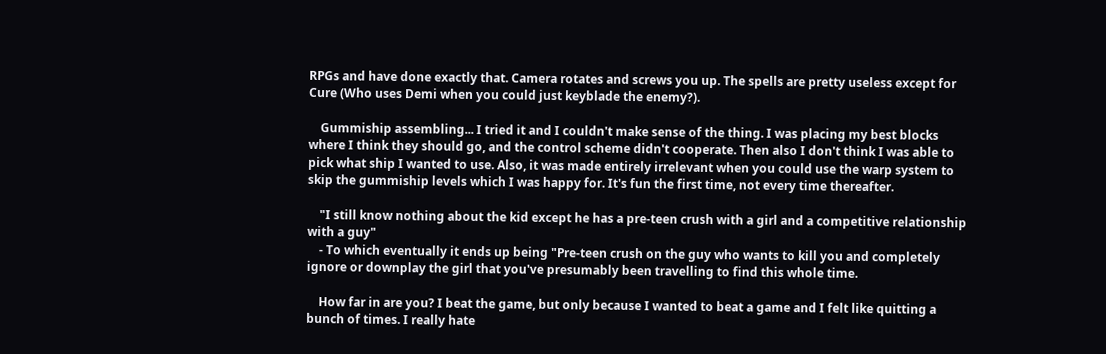RPGs and have done exactly that. Camera rotates and screws you up. The spells are pretty useless except for Cure (Who uses Demi when you could just keyblade the enemy?).

    Gummiship assembling... I tried it and I couldn't make sense of the thing. I was placing my best blocks where I think they should go, and the control scheme didn't cooperate. Then also I don't think I was able to pick what ship I wanted to use. Also, it was made entirely irrelevant when you could use the warp system to skip the gummiship levels which I was happy for. It's fun the first time, not every time thereafter.

    "I still know nothing about the kid except he has a pre-teen crush with a girl and a competitive relationship with a guy"
    - To which eventually it ends up being "Pre-teen crush on the guy who wants to kill you and completely ignore or downplay the girl that you've presumably been travelling to find this whole time.

    How far in are you? I beat the game, but only because I wanted to beat a game and I felt like quitting a bunch of times. I really hate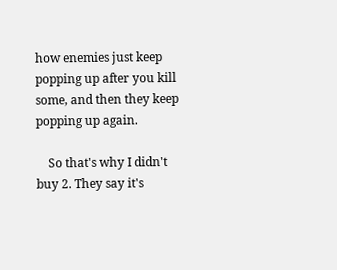how enemies just keep popping up after you kill some, and then they keep popping up again.

    So that's why I didn't buy 2. They say it's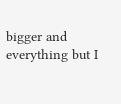bigger and everything but I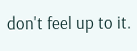don't feel up to it.